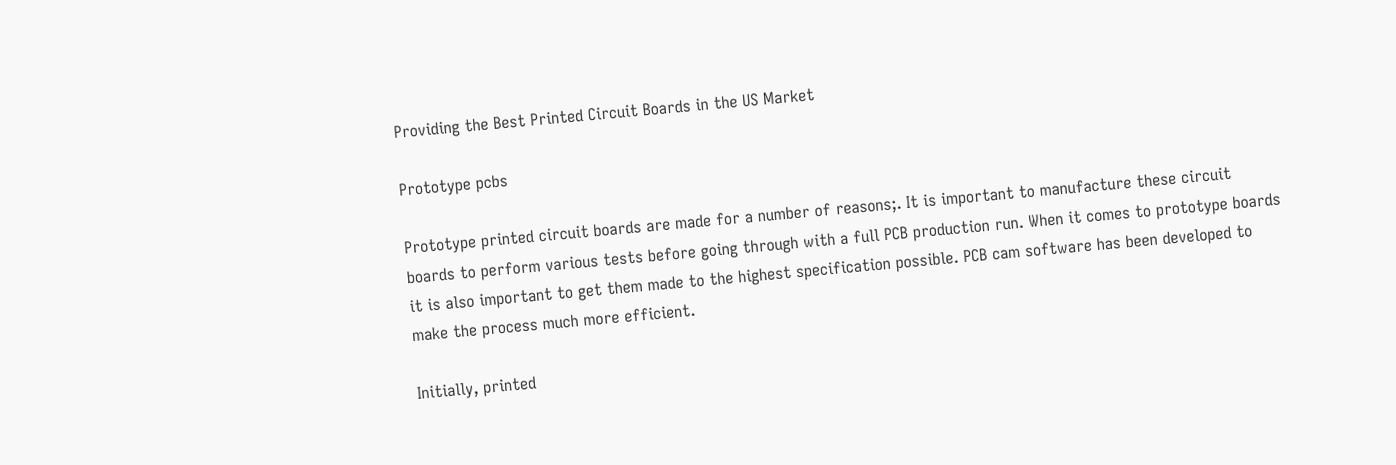Providing the Best Printed Circuit Boards in the US Market

Prototype pcbs

Prototype printed circuit boards are made for a number of reasons;. It is important to manufacture these circuit boards to perform various tests before going through with a full PCB production run. When it comes to prototype boards it is also important to get them made to the highest specification possible. PCB cam software has been developed to make the process much more efficient.

Initially, printed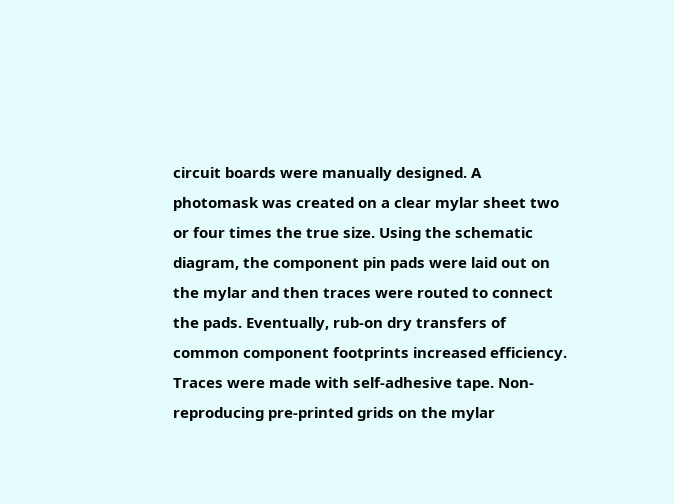circuit boards were manually designed. A photomask was created on a clear mylar sheet two or four times the true size. Using the schematic diagram, the component pin pads were laid out on the mylar and then traces were routed to connect the pads. Eventually, rub-on dry transfers of common component footprints increased efficiency. Traces were made with self-adhesive tape. Non-reproducing pre-printed grids on the mylar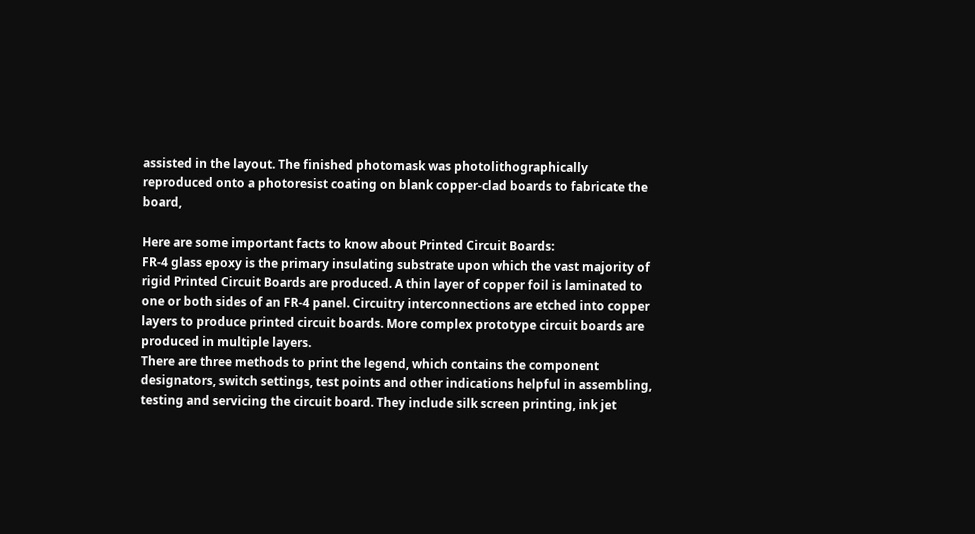assisted in the layout. The finished photomask was photolithographically reproduced onto a photoresist coating on blank copper-clad boards to fabricate the board,

Here are some important facts to know about Printed Circuit Boards:
FR-4 glass epoxy is the primary insulating substrate upon which the vast majority of rigid Printed Circuit Boards are produced. A thin layer of copper foil is laminated to one or both sides of an FR-4 panel. Circuitry interconnections are etched into copper layers to produce printed circuit boards. More complex prototype circuit boards are produced in multiple layers.
There are three methods to print the legend, which contains the component designators, switch settings, test points and other indications helpful in assembling, testing and servicing the circuit board. They include silk screen printing, ink jet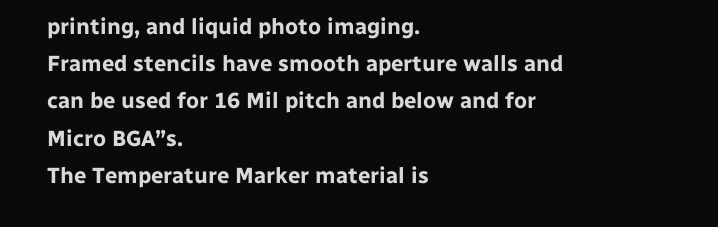printing, and liquid photo imaging.
Framed stencils have smooth aperture walls and can be used for 16 Mil pitch and below and for Micro BGA”s.
The Temperature Marker material is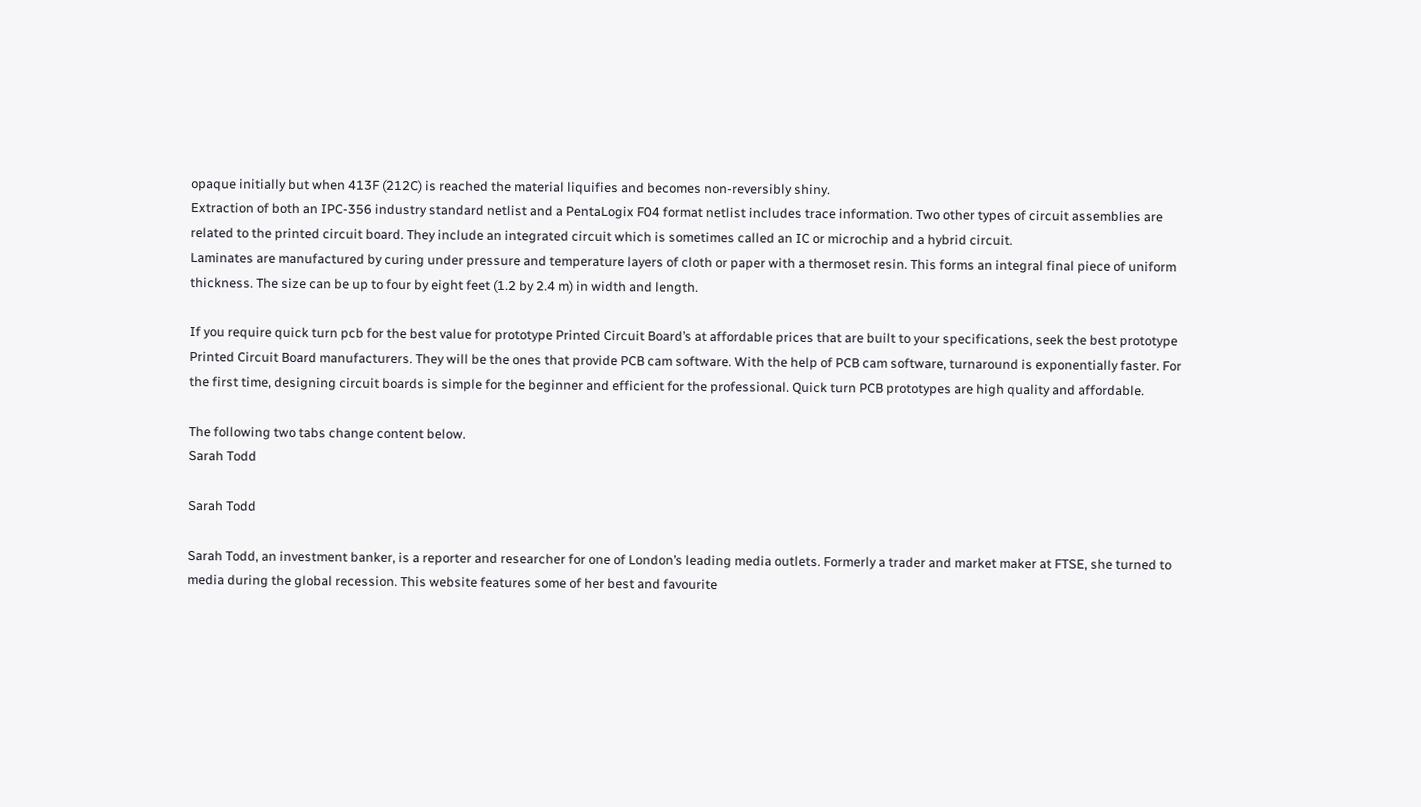opaque initially but when 413F (212C) is reached the material liquifies and becomes non-reversibly shiny.
Extraction of both an IPC-356 industry standard netlist and a PentaLogix F04 format netlist includes trace information. Two other types of circuit assemblies are related to the printed circuit board. They include an integrated circuit which is sometimes called an IC or microchip and a hybrid circuit.
Laminates are manufactured by curing under pressure and temperature layers of cloth or paper with a thermoset resin. This forms an integral final piece of uniform thickness. The size can be up to four by eight feet (1.2 by 2.4 m) in width and length.

If you require quick turn pcb for the best value for prototype Printed Circuit Board’s at affordable prices that are built to your specifications, seek the best prototype Printed Circuit Board manufacturers. They will be the ones that provide PCB cam software. With the help of PCB cam software, turnaround is exponentially faster. For the first time, designing circuit boards is simple for the beginner and efficient for the professional. Quick turn PCB prototypes are high quality and affordable.

The following two tabs change content below.
Sarah Todd

Sarah Todd

Sarah Todd, an investment banker, is a reporter and researcher for one of London’s leading media outlets. Formerly a trader and market maker at FTSE, she turned to media during the global recession. This website features some of her best and favourite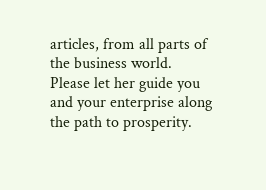articles, from all parts of the business world. Please let her guide you and your enterprise along the path to prosperity.